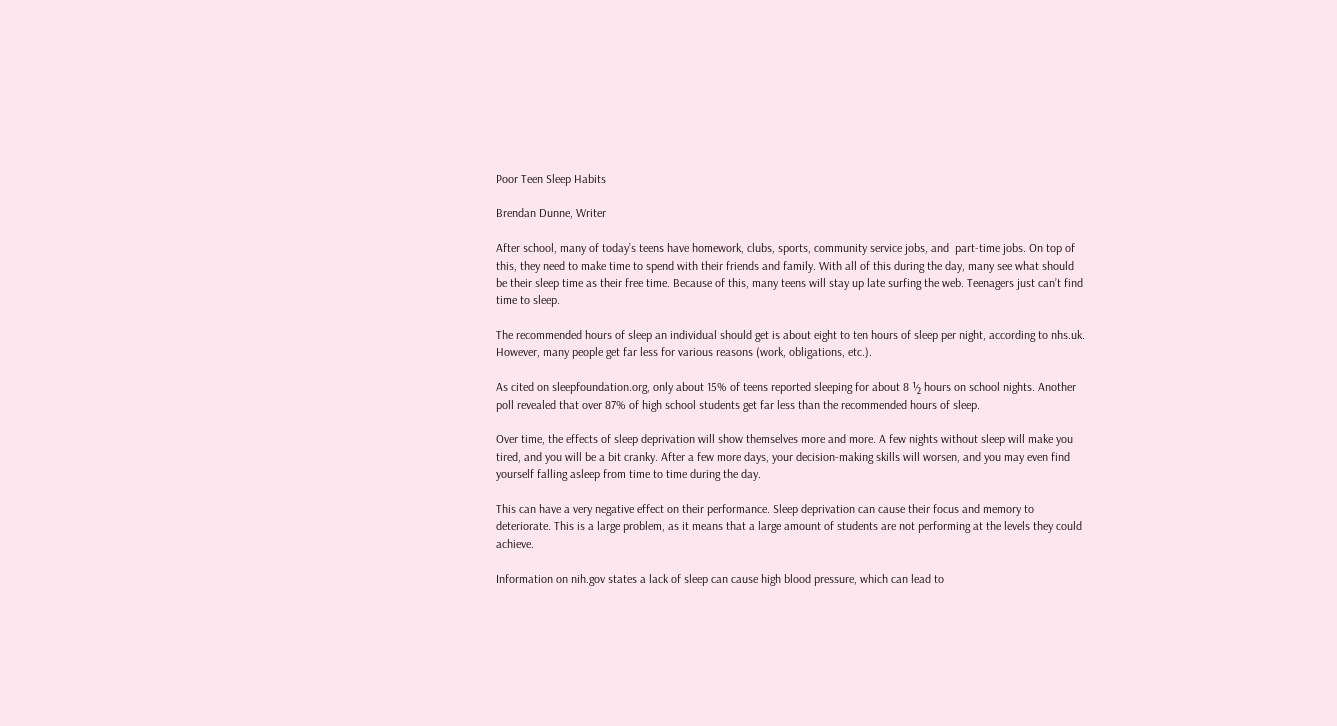Poor Teen Sleep Habits

Brendan Dunne, Writer

After school, many of today’s teens have homework, clubs, sports, community service jobs, and  part-time jobs. On top of this, they need to make time to spend with their friends and family. With all of this during the day, many see what should be their sleep time as their free time. Because of this, many teens will stay up late surfing the web. Teenagers just can’t find time to sleep.

The recommended hours of sleep an individual should get is about eight to ten hours of sleep per night, according to nhs.uk. However, many people get far less for various reasons (work, obligations, etc.).

As cited on sleepfoundation.org, only about 15% of teens reported sleeping for about 8 ½ hours on school nights. Another poll revealed that over 87% of high school students get far less than the recommended hours of sleep.

Over time, the effects of sleep deprivation will show themselves more and more. A few nights without sleep will make you tired, and you will be a bit cranky. After a few more days, your decision-making skills will worsen, and you may even find yourself falling asleep from time to time during the day.

This can have a very negative effect on their performance. Sleep deprivation can cause their focus and memory to deteriorate. This is a large problem, as it means that a large amount of students are not performing at the levels they could achieve.

Information on nih.gov states a lack of sleep can cause high blood pressure, which can lead to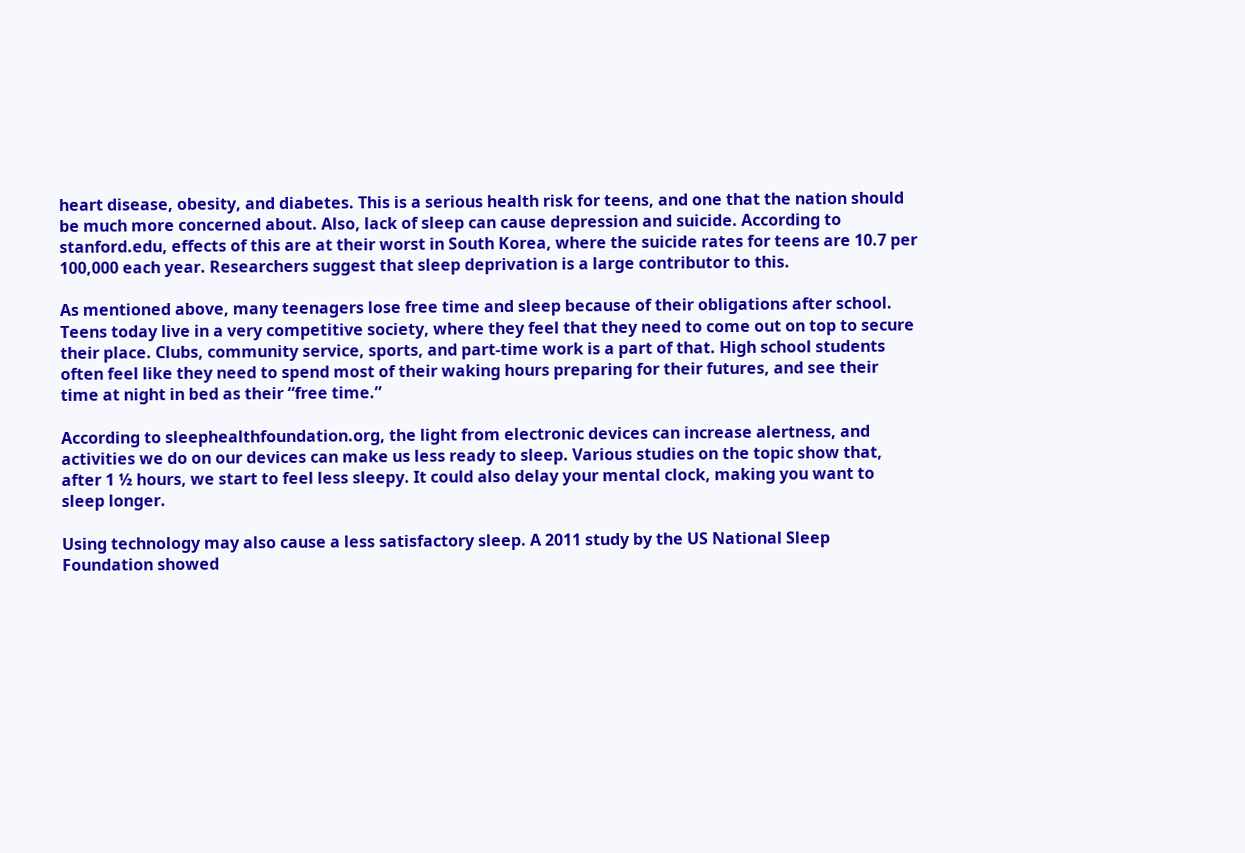heart disease, obesity, and diabetes. This is a serious health risk for teens, and one that the nation should be much more concerned about. Also, lack of sleep can cause depression and suicide. According to stanford.edu, effects of this are at their worst in South Korea, where the suicide rates for teens are 10.7 per 100,000 each year. Researchers suggest that sleep deprivation is a large contributor to this.

As mentioned above, many teenagers lose free time and sleep because of their obligations after school. Teens today live in a very competitive society, where they feel that they need to come out on top to secure their place. Clubs, community service, sports, and part-time work is a part of that. High school students often feel like they need to spend most of their waking hours preparing for their futures, and see their time at night in bed as their “free time.”

According to sleephealthfoundation.org, the light from electronic devices can increase alertness, and activities we do on our devices can make us less ready to sleep. Various studies on the topic show that, after 1 ½ hours, we start to feel less sleepy. It could also delay your mental clock, making you want to sleep longer.

Using technology may also cause a less satisfactory sleep. A 2011 study by the US National Sleep Foundation showed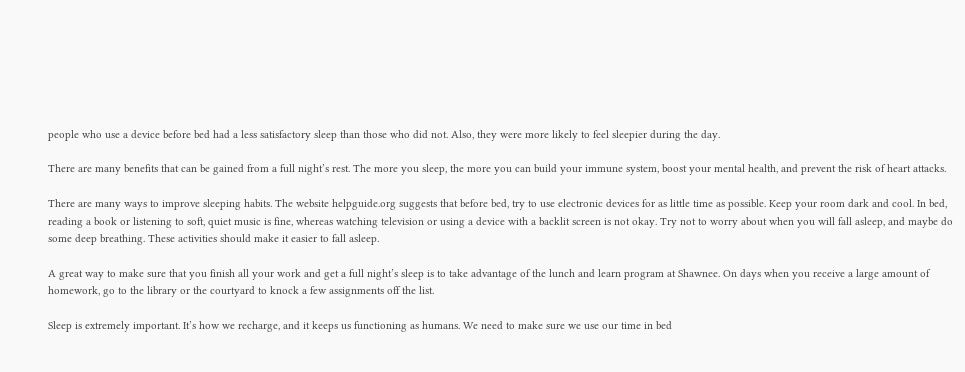people who use a device before bed had a less satisfactory sleep than those who did not. Also, they were more likely to feel sleepier during the day.

There are many benefits that can be gained from a full night’s rest. The more you sleep, the more you can build your immune system, boost your mental health, and prevent the risk of heart attacks.

There are many ways to improve sleeping habits. The website helpguide.org suggests that before bed, try to use electronic devices for as little time as possible. Keep your room dark and cool. In bed, reading a book or listening to soft, quiet music is fine, whereas watching television or using a device with a backlit screen is not okay. Try not to worry about when you will fall asleep, and maybe do some deep breathing. These activities should make it easier to fall asleep.

A great way to make sure that you finish all your work and get a full night’s sleep is to take advantage of the lunch and learn program at Shawnee. On days when you receive a large amount of homework, go to the library or the courtyard to knock a few assignments off the list.

Sleep is extremely important. It’s how we recharge, and it keeps us functioning as humans. We need to make sure we use our time in bed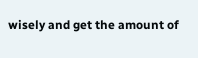wisely and get the amount of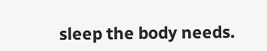sleep the body needs.